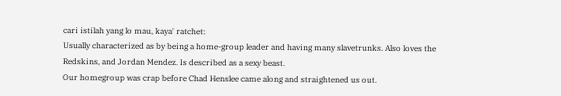cari istilah yang lo mau, kaya' ratchet:
Usually characterized as by being a home-group leader and having many slavetrunks. Also loves the Redskins, and Jordan Mendez. Is described as a sexy beast.
Our homegroup was crap before Chad Henslee came along and straightened us out.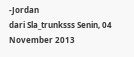-Jordan
dari Sla_trunksss Senin, 04 November 2013